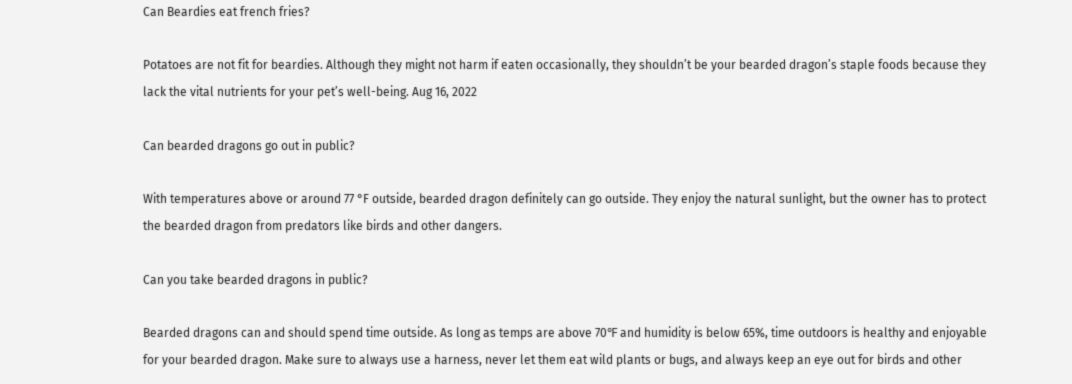Can Beardies eat french fries?

Potatoes are not fit for beardies. Although they might not harm if eaten occasionally, they shouldn’t be your bearded dragon’s staple foods because they lack the vital nutrients for your pet’s well-being. Aug 16, 2022

Can bearded dragons go out in public?

With temperatures above or around 77 °F outside, bearded dragon definitely can go outside. They enjoy the natural sunlight, but the owner has to protect the bearded dragon from predators like birds and other dangers.

Can you take bearded dragons in public?

Bearded dragons can and should spend time outside. As long as temps are above 70℉ and humidity is below 65%, time outdoors is healthy and enjoyable for your bearded dragon. Make sure to always use a harness, never let them eat wild plants or bugs, and always keep an eye out for birds and other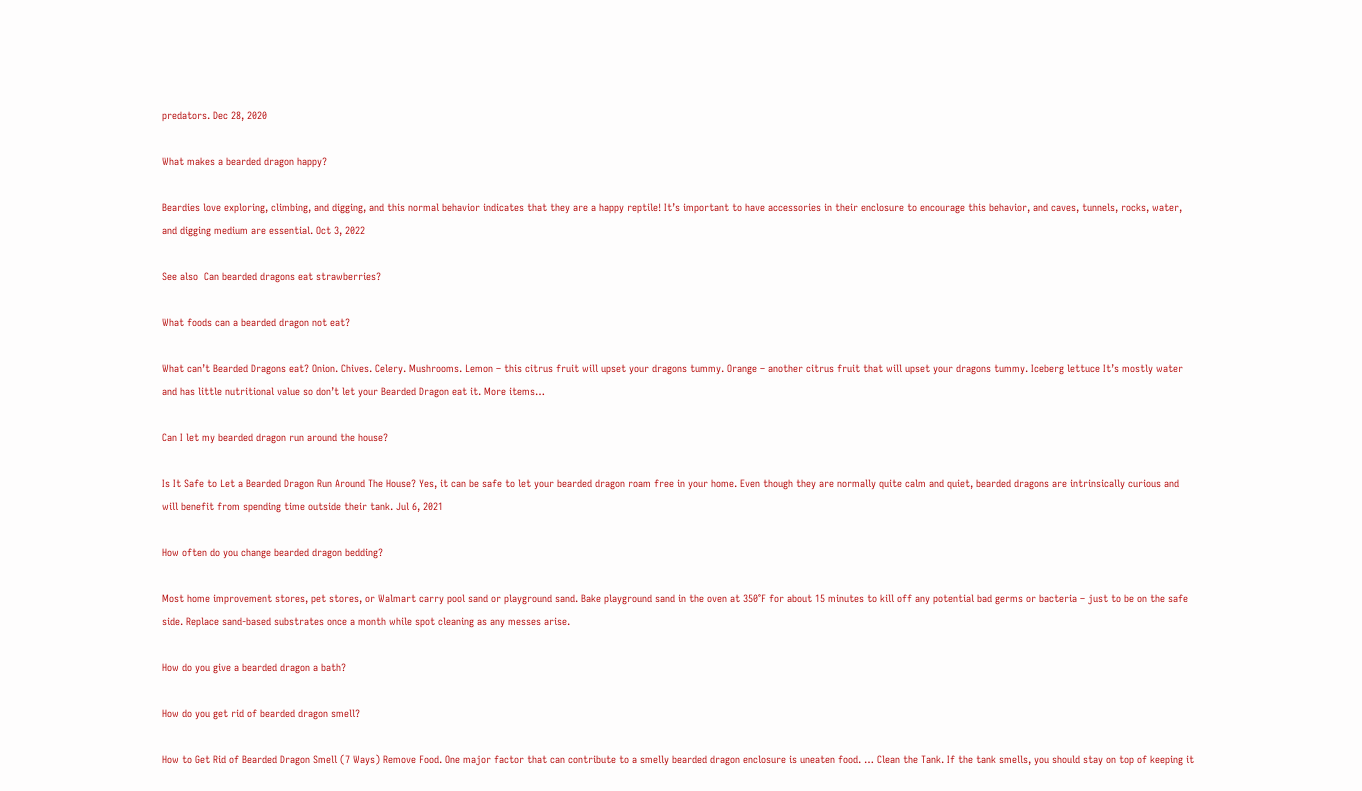predators. Dec 28, 2020

What makes a bearded dragon happy?

Beardies love exploring, climbing, and digging, and this normal behavior indicates that they are a happy reptile! It’s important to have accessories in their enclosure to encourage this behavior, and caves, tunnels, rocks, water, and digging medium are essential. Oct 3, 2022

See also  Can bearded dragons eat strawberries?

What foods can a bearded dragon not eat?

What can’t Bearded Dragons eat? Onion. Chives. Celery. Mushrooms. Lemon – this citrus fruit will upset your dragons tummy. Orange – another citrus fruit that will upset your dragons tummy. Iceberg lettuce It’s mostly water and has little nutritional value so don’t let your Bearded Dragon eat it. More items…

Can I let my bearded dragon run around the house?

Is It Safe to Let a Bearded Dragon Run Around The House? Yes, it can be safe to let your bearded dragon roam free in your home. Even though they are normally quite calm and quiet, bearded dragons are intrinsically curious and will benefit from spending time outside their tank. Jul 6, 2021

How often do you change bearded dragon bedding?

Most home improvement stores, pet stores, or Walmart carry pool sand or playground sand. Bake playground sand in the oven at 350°F for about 15 minutes to kill off any potential bad germs or bacteria – just to be on the safe side. Replace sand-based substrates once a month while spot cleaning as any messes arise.

How do you give a bearded dragon a bath?

How do you get rid of bearded dragon smell?

How to Get Rid of Bearded Dragon Smell (7 Ways) Remove Food. One major factor that can contribute to a smelly bearded dragon enclosure is uneaten food. … Clean the Tank. If the tank smells, you should stay on top of keeping it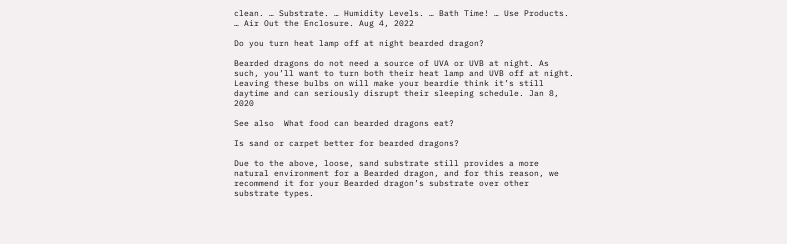clean. … Substrate. … Humidity Levels. … Bath Time! … Use Products. … Air Out the Enclosure. Aug 4, 2022

Do you turn heat lamp off at night bearded dragon?

Bearded dragons do not need a source of UVA or UVB at night. As such, you’ll want to turn both their heat lamp and UVB off at night. Leaving these bulbs on will make your beardie think it’s still daytime and can seriously disrupt their sleeping schedule. Jan 8, 2020

See also  What food can bearded dragons eat?

Is sand or carpet better for bearded dragons?

Due to the above, loose, sand substrate still provides a more natural environment for a Bearded dragon, and for this reason, we recommend it for your Bearded dragon’s substrate over other substrate types.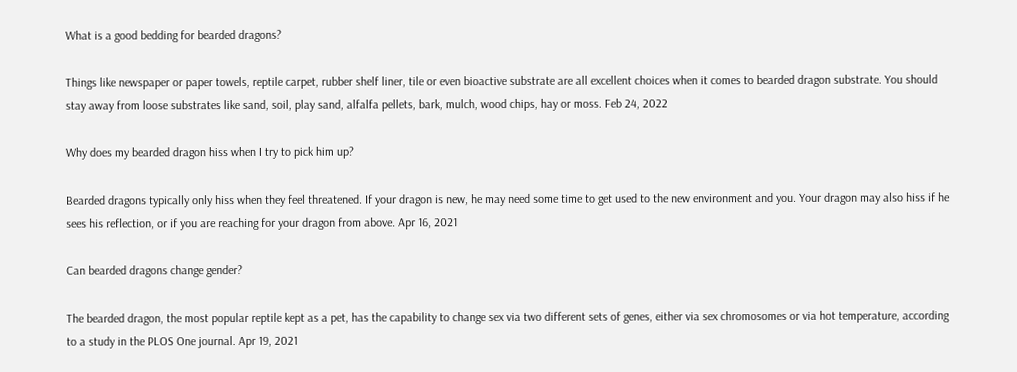What is a good bedding for bearded dragons?

Things like newspaper or paper towels, reptile carpet, rubber shelf liner, tile or even bioactive substrate are all excellent choices when it comes to bearded dragon substrate. You should stay away from loose substrates like sand, soil, play sand, alfalfa pellets, bark, mulch, wood chips, hay or moss. Feb 24, 2022

Why does my bearded dragon hiss when I try to pick him up?

Bearded dragons typically only hiss when they feel threatened. If your dragon is new, he may need some time to get used to the new environment and you. Your dragon may also hiss if he sees his reflection, or if you are reaching for your dragon from above. Apr 16, 2021

Can bearded dragons change gender?

The bearded dragon, the most popular reptile kept as a pet, has the capability to change sex via two different sets of genes, either via sex chromosomes or via hot temperature, according to a study in the PLOS One journal. Apr 19, 2021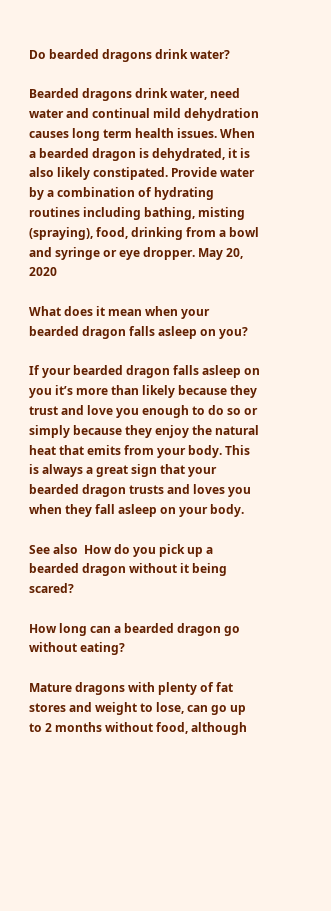Do bearded dragons drink water?

Bearded dragons drink water, need water and continual mild dehydration causes long term health issues. When a bearded dragon is dehydrated, it is also likely constipated. Provide water by a combination of hydrating routines including bathing, misting (spraying), food, drinking from a bowl and syringe or eye dropper. May 20, 2020

What does it mean when your bearded dragon falls asleep on you?

If your bearded dragon falls asleep on you it’s more than likely because they trust and love you enough to do so or simply because they enjoy the natural heat that emits from your body. This is always a great sign that your bearded dragon trusts and loves you when they fall asleep on your body.

See also  How do you pick up a bearded dragon without it being scared?

How long can a bearded dragon go without eating?

Mature dragons with plenty of fat stores and weight to lose, can go up to 2 months without food, although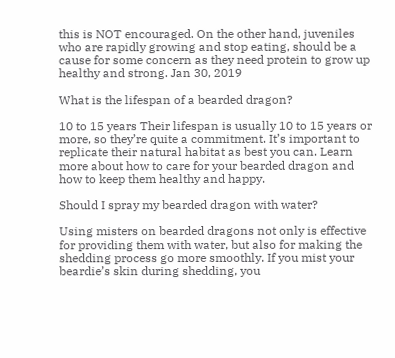this is NOT encouraged. On the other hand, juveniles who are rapidly growing and stop eating, should be a cause for some concern as they need protein to grow up healthy and strong. Jan 30, 2019

What is the lifespan of a bearded dragon?

10 to 15 years Their lifespan is usually 10 to 15 years or more, so they’re quite a commitment. It’s important to replicate their natural habitat as best you can. Learn more about how to care for your bearded dragon and how to keep them healthy and happy.

Should I spray my bearded dragon with water?

Using misters on bearded dragons not only is effective for providing them with water, but also for making the shedding process go more smoothly. If you mist your beardie’s skin during shedding, you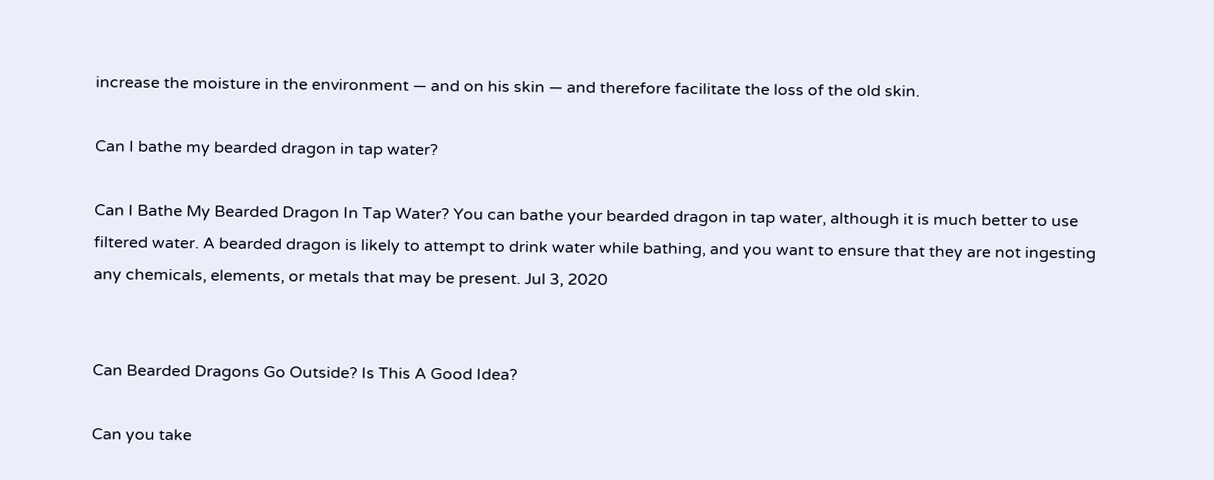increase the moisture in the environment — and on his skin — and therefore facilitate the loss of the old skin.

Can I bathe my bearded dragon in tap water?

Can I Bathe My Bearded Dragon In Tap Water? You can bathe your bearded dragon in tap water, although it is much better to use filtered water. A bearded dragon is likely to attempt to drink water while bathing, and you want to ensure that they are not ingesting any chemicals, elements, or metals that may be present. Jul 3, 2020


Can Bearded Dragons Go Outside? Is This A Good Idea?

Can you take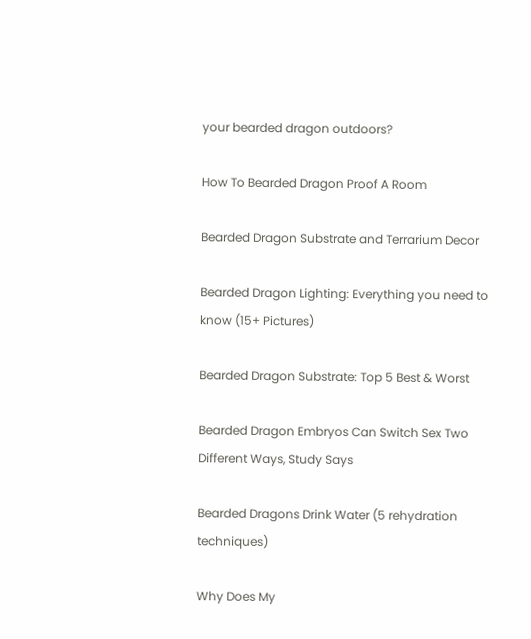your bearded dragon outdoors?

How To Bearded Dragon Proof A Room

Bearded Dragon Substrate and Terrarium Decor

Bearded Dragon Lighting: Everything you need to know (15+ Pictures)

Bearded Dragon Substrate: Top 5 Best & Worst

Bearded Dragon Embryos Can Switch Sex Two Different Ways, Study Says

Bearded Dragons Drink Water (5 rehydration techniques)

Why Does My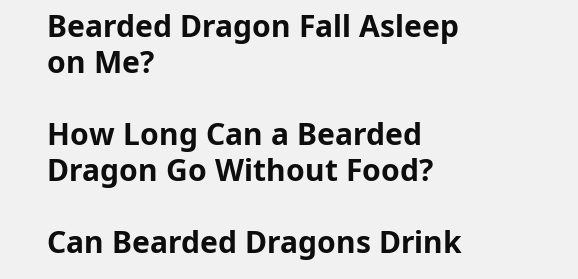Bearded Dragon Fall Asleep on Me?

How Long Can a Bearded Dragon Go Without Food?

Can Bearded Dragons Drink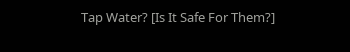Tap Water? [Is It Safe For Them?]